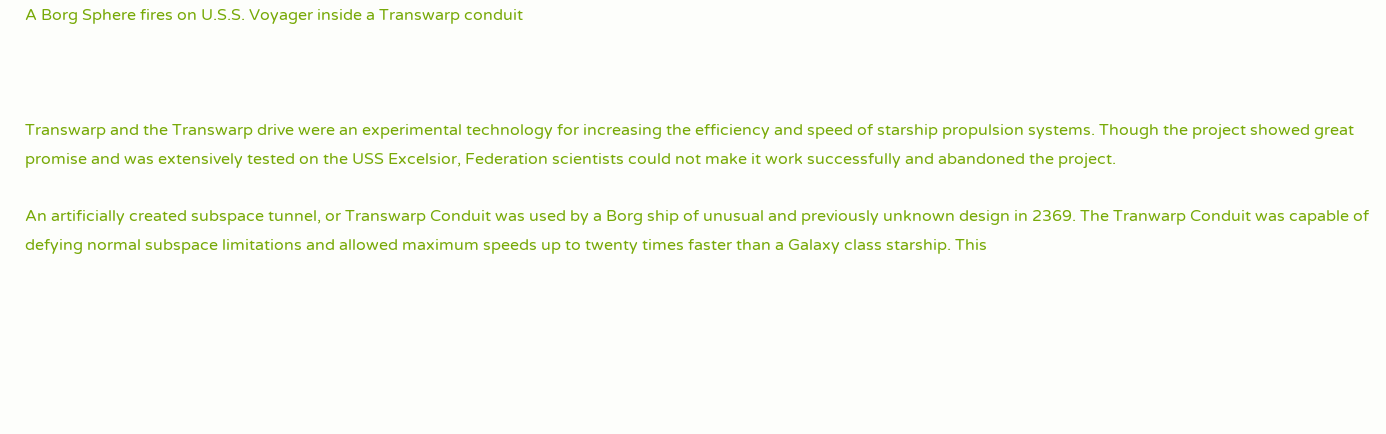A Borg Sphere fires on U.S.S. Voyager inside a Transwarp conduit



Transwarp and the Transwarp drive were an experimental technology for increasing the efficiency and speed of starship propulsion systems. Though the project showed great promise and was extensively tested on the USS Excelsior, Federation scientists could not make it work successfully and abandoned the project.

An artificially created subspace tunnel, or Transwarp Conduit was used by a Borg ship of unusual and previously unknown design in 2369. The Tranwarp Conduit was capable of defying normal subspace limitations and allowed maximum speeds up to twenty times faster than a Galaxy class starship. This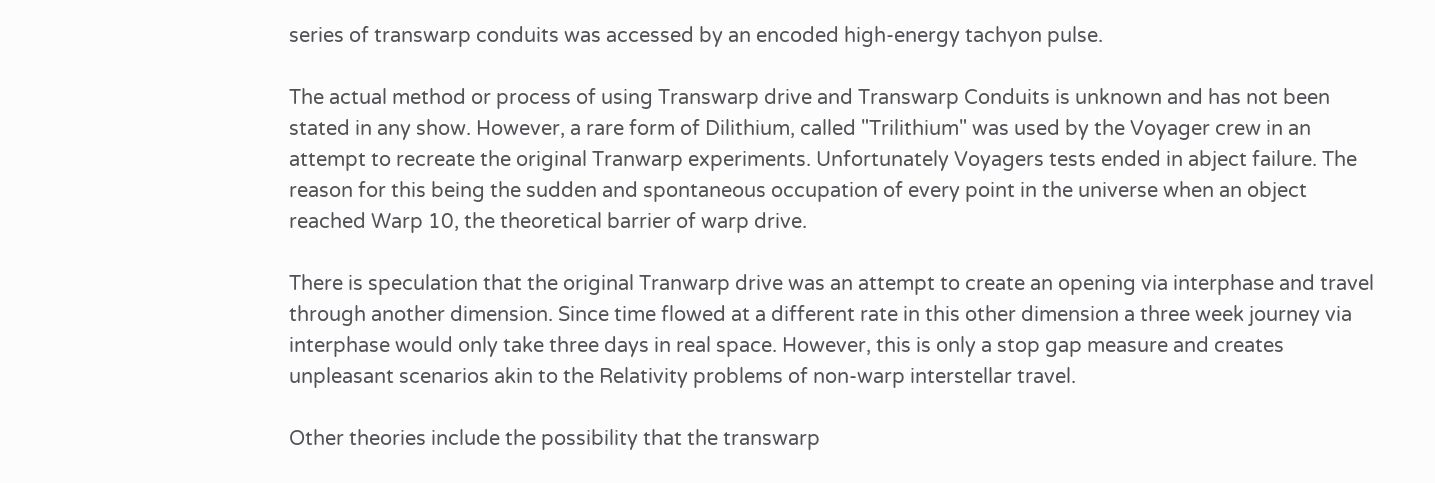series of transwarp conduits was accessed by an encoded high-energy tachyon pulse.

The actual method or process of using Transwarp drive and Transwarp Conduits is unknown and has not been stated in any show. However, a rare form of Dilithium, called "Trilithium" was used by the Voyager crew in an attempt to recreate the original Tranwarp experiments. Unfortunately Voyagers tests ended in abject failure. The reason for this being the sudden and spontaneous occupation of every point in the universe when an object reached Warp 10, the theoretical barrier of warp drive.

There is speculation that the original Tranwarp drive was an attempt to create an opening via interphase and travel through another dimension. Since time flowed at a different rate in this other dimension a three week journey via interphase would only take three days in real space. However, this is only a stop gap measure and creates unpleasant scenarios akin to the Relativity problems of non-warp interstellar travel.

Other theories include the possibility that the transwarp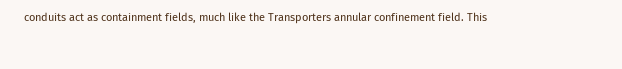conduits act as containment fields, much like the Transporters annular confinement field. This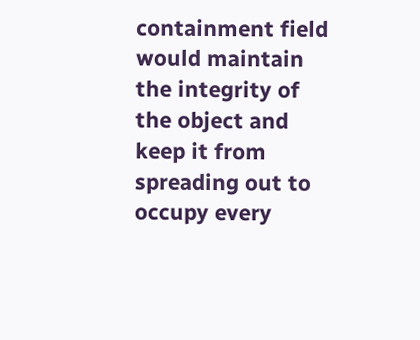containment field would maintain the integrity of the object and keep it from spreading out to occupy every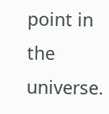point in the universe.